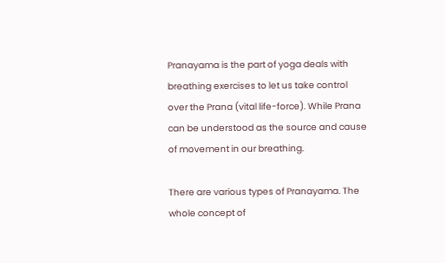Pranayama is the part of yoga deals with breathing exercises to let us take control over the Prana (vital life-force). While Prana can be understood as the source and cause of movement in our breathing.

There are various types of Pranayama. The whole concept of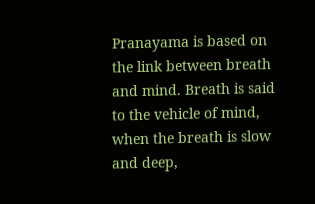Pranayama is based on the link between breath and mind. Breath is said to the vehicle of mind, when the breath is slow and deep,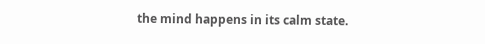the mind happens in its calm state.